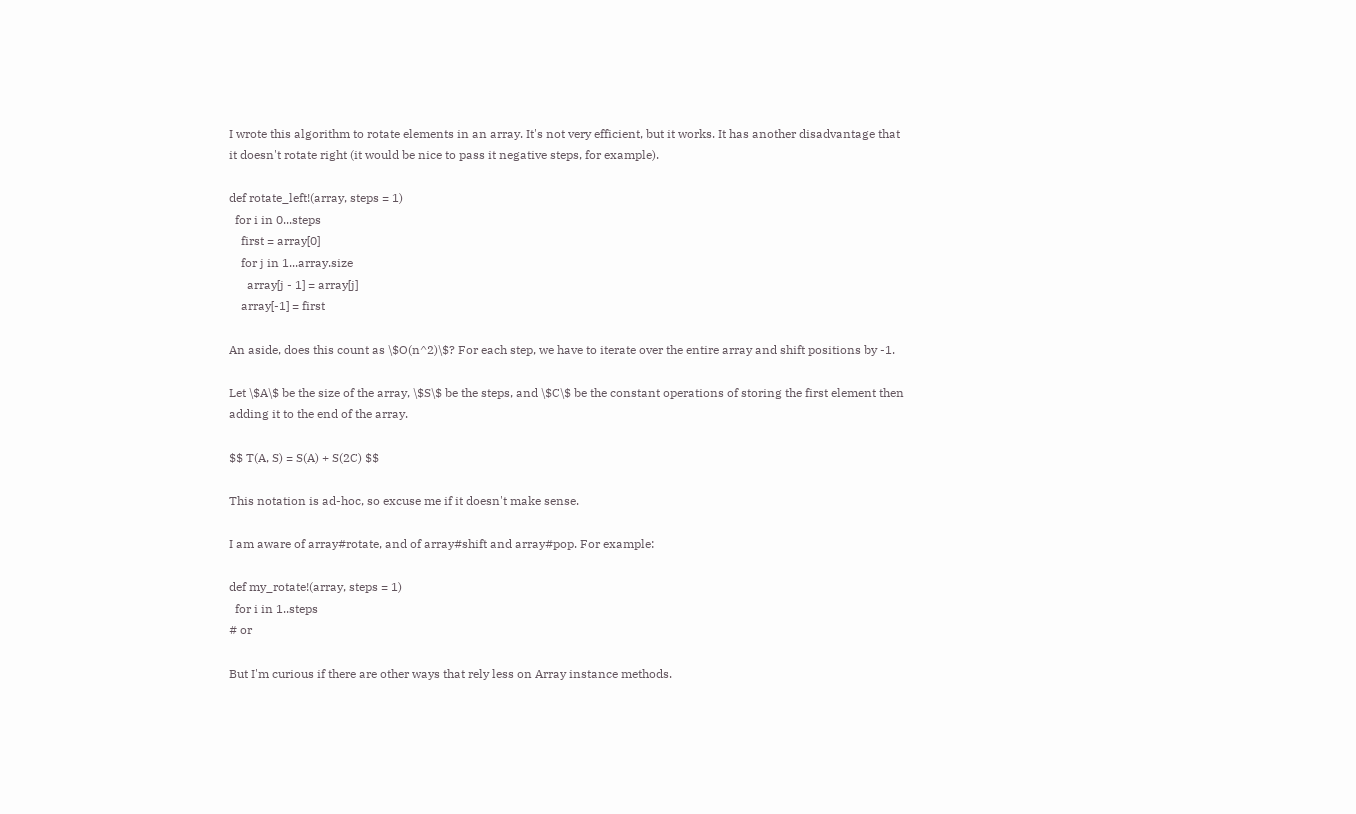I wrote this algorithm to rotate elements in an array. It's not very efficient, but it works. It has another disadvantage that it doesn't rotate right (it would be nice to pass it negative steps, for example).

def rotate_left!(array, steps = 1)
  for i in 0...steps
    first = array[0]
    for j in 1...array.size
      array[j - 1] = array[j]
    array[-1] = first

An aside, does this count as \$O(n^2)\$? For each step, we have to iterate over the entire array and shift positions by -1.

Let \$A\$ be the size of the array, \$S\$ be the steps, and \$C\$ be the constant operations of storing the first element then adding it to the end of the array.

$$ T(A, S) = S(A) + S(2C) $$

This notation is ad-hoc, so excuse me if it doesn't make sense.

I am aware of array#rotate, and of array#shift and array#pop. For example:

def my_rotate!(array, steps = 1)
  for i in 1..steps
# or

But I'm curious if there are other ways that rely less on Array instance methods.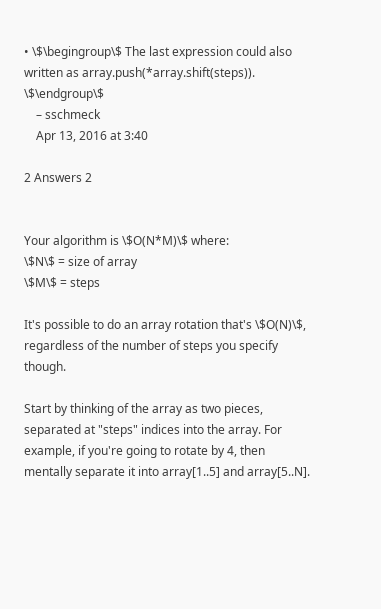• \$\begingroup\$ The last expression could also written as array.push(*array.shift(steps)). \$\endgroup\$
    – sschmeck
    Apr 13, 2016 at 3:40

2 Answers 2


Your algorithm is \$O(N*M)\$ where:
\$N\$ = size of array
\$M\$ = steps

It's possible to do an array rotation that's \$O(N)\$, regardless of the number of steps you specify though.

Start by thinking of the array as two pieces, separated at "steps" indices into the array. For example, if you're going to rotate by 4, then mentally separate it into array[1..5] and array[5..N].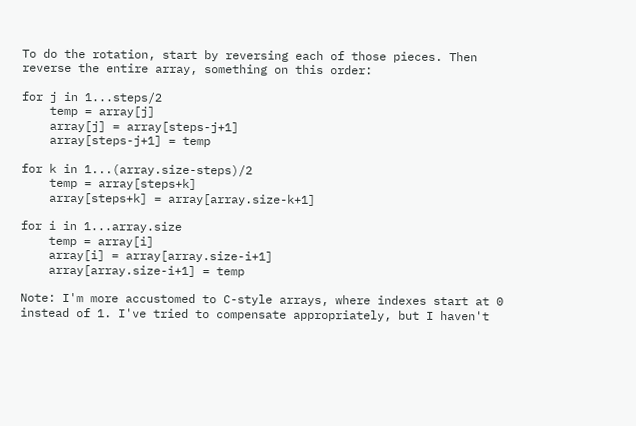To do the rotation, start by reversing each of those pieces. Then reverse the entire array, something on this order:

for j in 1...steps/2
    temp = array[j]
    array[j] = array[steps-j+1]
    array[steps-j+1] = temp

for k in 1...(array.size-steps)/2
    temp = array[steps+k]
    array[steps+k] = array[array.size-k+1]

for i in 1...array.size
    temp = array[i]
    array[i] = array[array.size-i+1]
    array[array.size-i+1] = temp

Note: I'm more accustomed to C-style arrays, where indexes start at 0 instead of 1. I've tried to compensate appropriately, but I haven't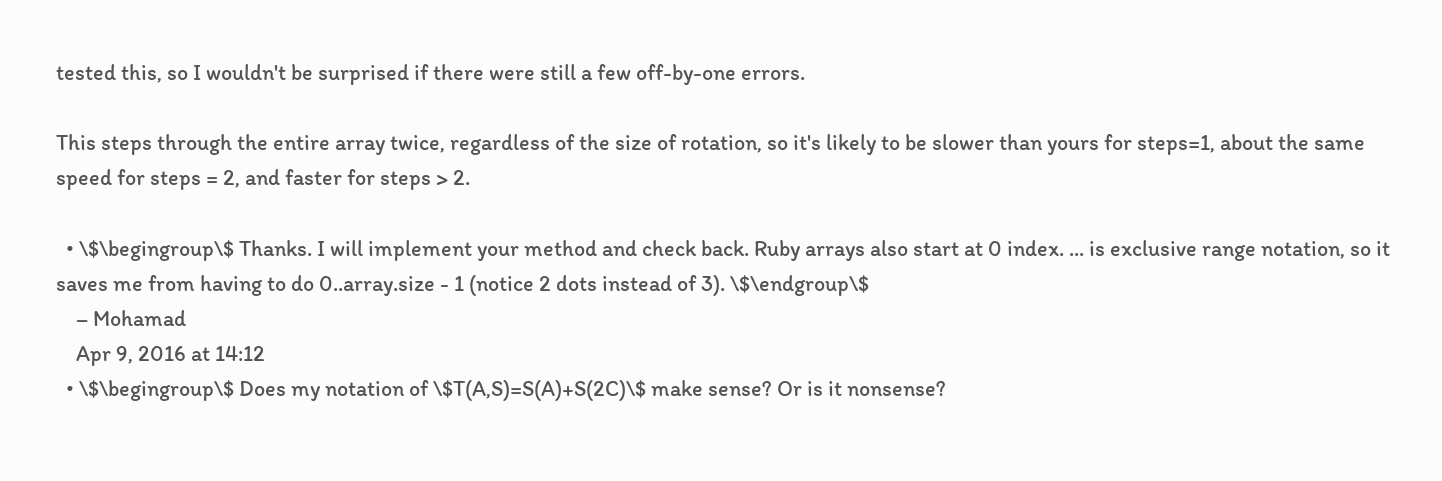tested this, so I wouldn't be surprised if there were still a few off-by-one errors.

This steps through the entire array twice, regardless of the size of rotation, so it's likely to be slower than yours for steps=1, about the same speed for steps = 2, and faster for steps > 2.

  • \$\begingroup\$ Thanks. I will implement your method and check back. Ruby arrays also start at 0 index. ... is exclusive range notation, so it saves me from having to do 0..array.size - 1 (notice 2 dots instead of 3). \$\endgroup\$
    – Mohamad
    Apr 9, 2016 at 14:12
  • \$\begingroup\$ Does my notation of \$T(A,S)=S(A)+S(2C)\$ make sense? Or is it nonsense?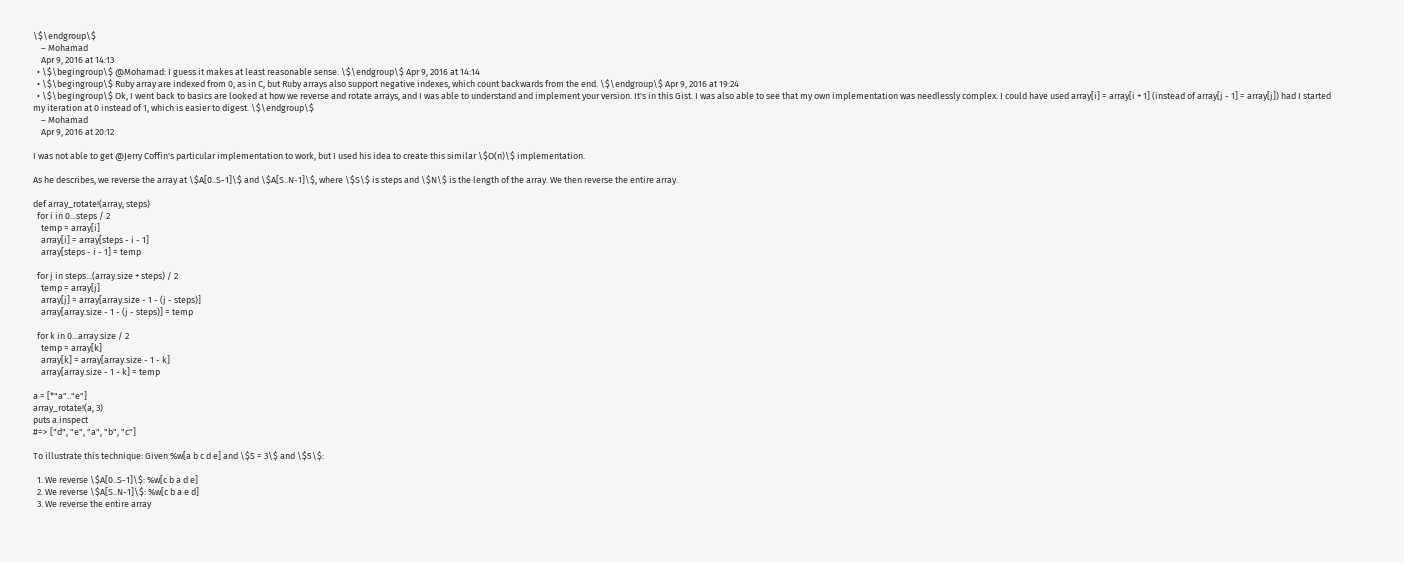\$\endgroup\$
    – Mohamad
    Apr 9, 2016 at 14:13
  • \$\begingroup\$ @Mohamad: I guess it makes at least reasonable sense. \$\endgroup\$ Apr 9, 2016 at 14:14
  • \$\begingroup\$ Ruby array are indexed from 0, as in C, but Ruby arrays also support negative indexes, which count backwards from the end. \$\endgroup\$ Apr 9, 2016 at 19:24
  • \$\begingroup\$ Ok, I went back to basics are looked at how we reverse and rotate arrays, and I was able to understand and implement your version. It's in this Gist. I was also able to see that my own implementation was needlessly complex. I could have used array[i] = array[i + 1] (instead of array[j - 1] = array[j]) had I started my iteration at 0 instead of 1, which is easier to digest. \$\endgroup\$
    – Mohamad
    Apr 9, 2016 at 20:12

I was not able to get @Jerry Coffin's particular implementation to work, but I used his idea to create this similar \$O(n)\$ implementation.

As he describes, we reverse the array at \$A[0..S-1]\$ and \$A[S..N-1]\$, where \$S\$ is steps and \$N\$ is the length of the array. We then reverse the entire array.

def array_rotate!(array, steps)
  for i in 0...steps / 2
    temp = array[i]
    array[i] = array[steps - i - 1]
    array[steps - i - 1] = temp

  for j in steps...(array.size + steps) / 2
    temp = array[j]
    array[j] = array[array.size - 1 - (j - steps)]
    array[array.size - 1 - (j - steps)] = temp

  for k in 0...array.size / 2
    temp = array[k]
    array[k] = array[array.size - 1 - k]
    array[array.size - 1 - k] = temp

a = [*"a".."e"]
array_rotate!(a, 3)
puts a.inspect
#=> ["d", "e", "a", "b", "c"]

To illustrate this technique: Given %w[a b c d e] and \$S = 3\$ and \$5\$:

  1. We reverse \$A[0..S-1]\$: %w[c b a d e]
  2. We reverse \$A[S..N-1]\$: %w[c b a e d]
  3. We reverse the entire array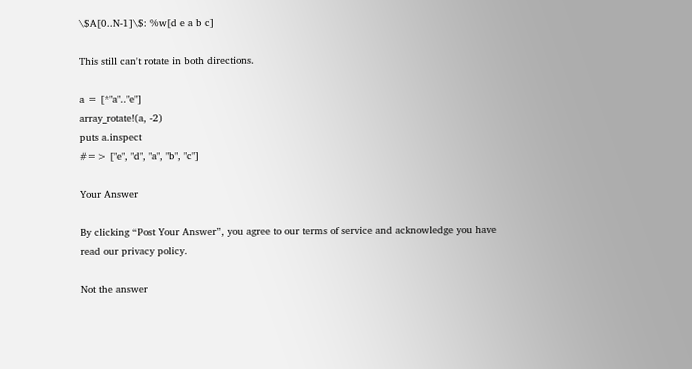\$A[0..N-1]\$: %w[d e a b c]

This still can't rotate in both directions.

a = [*"a".."e"]
array_rotate!(a, -2)
puts a.inspect
#=> ["e", "d", "a", "b", "c"]

Your Answer

By clicking “Post Your Answer”, you agree to our terms of service and acknowledge you have read our privacy policy.

Not the answer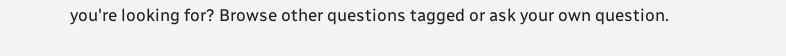you're looking for? Browse other questions tagged or ask your own question.